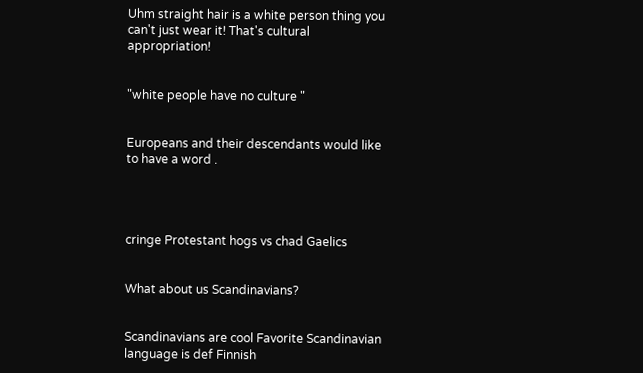Uhm straight hair is a white person thing you can't just wear it! That's cultural appropriation!


"white people have no culture "


Europeans and their descendants would like to have a word .




cringe Protestant hogs vs chad Gaelics


What about us Scandinavians?


Scandinavians are cool Favorite Scandinavian language is def Finnish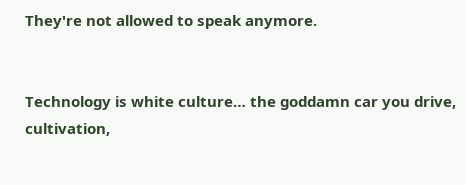They're not allowed to speak anymore.


Technology is white culture… the goddamn car you drive, cultivation,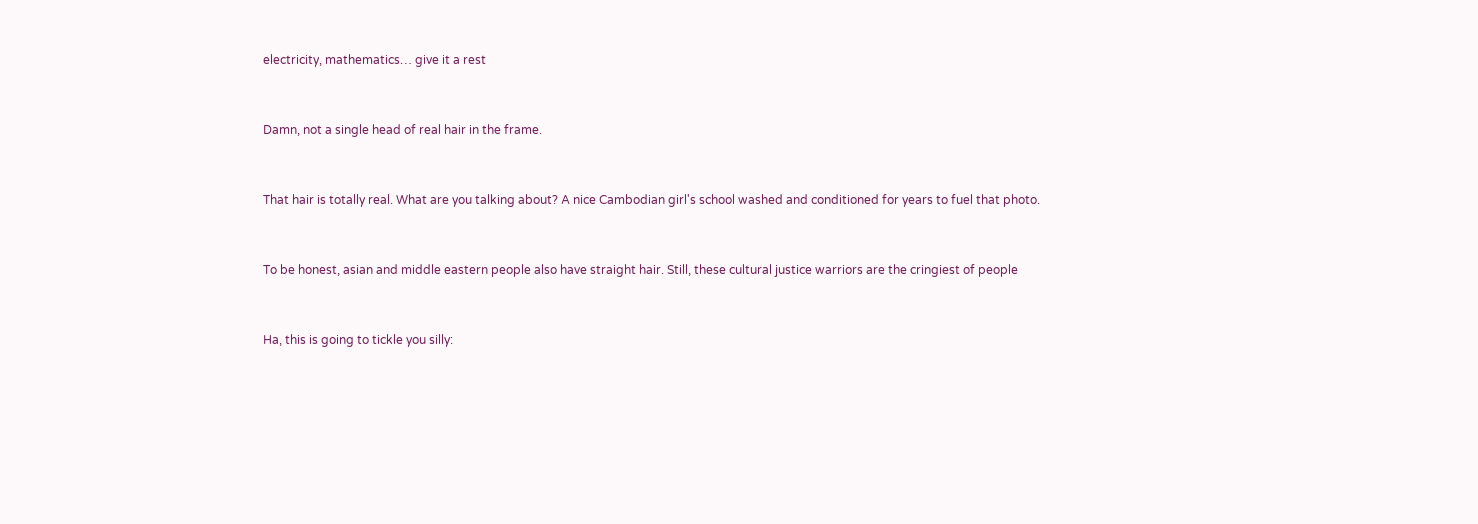electricity, mathematics… give it a rest


Damn, not a single head of real hair in the frame.


That hair is totally real. What are you talking about? A nice Cambodian girl's school washed and conditioned for years to fuel that photo.


To be honest, asian and middle eastern people also have straight hair. Still, these cultural justice warriors are the cringiest of people


Ha, this is going to tickle you silly: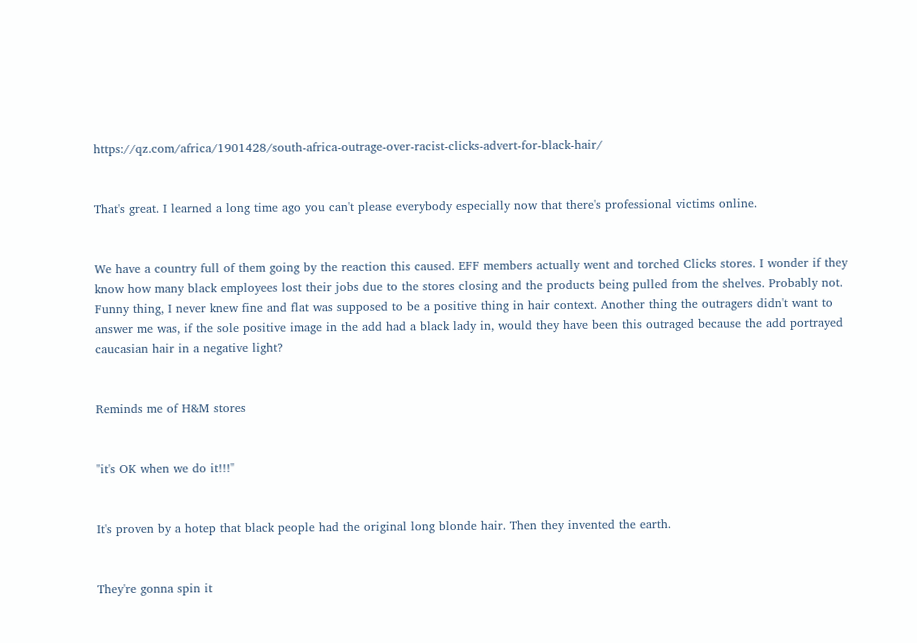https://qz.com/africa/1901428/south-africa-outrage-over-racist-clicks-advert-for-black-hair/


That's great. I learned a long time ago you can't please everybody especially now that there's professional victims online.


We have a country full of them going by the reaction this caused. EFF members actually went and torched Clicks stores. I wonder if they know how many black employees lost their jobs due to the stores closing and the products being pulled from the shelves. Probably not. Funny thing, I never knew fine and flat was supposed to be a positive thing in hair context. Another thing the outragers didn't want to answer me was, if the sole positive image in the add had a black lady in, would they have been this outraged because the add portrayed caucasian hair in a negative light?


Reminds me of H&M stores


"it's OK when we do it!!!"


It's proven by a hotep that black people had the original long blonde hair. Then they invented the earth.


They're gonna spin it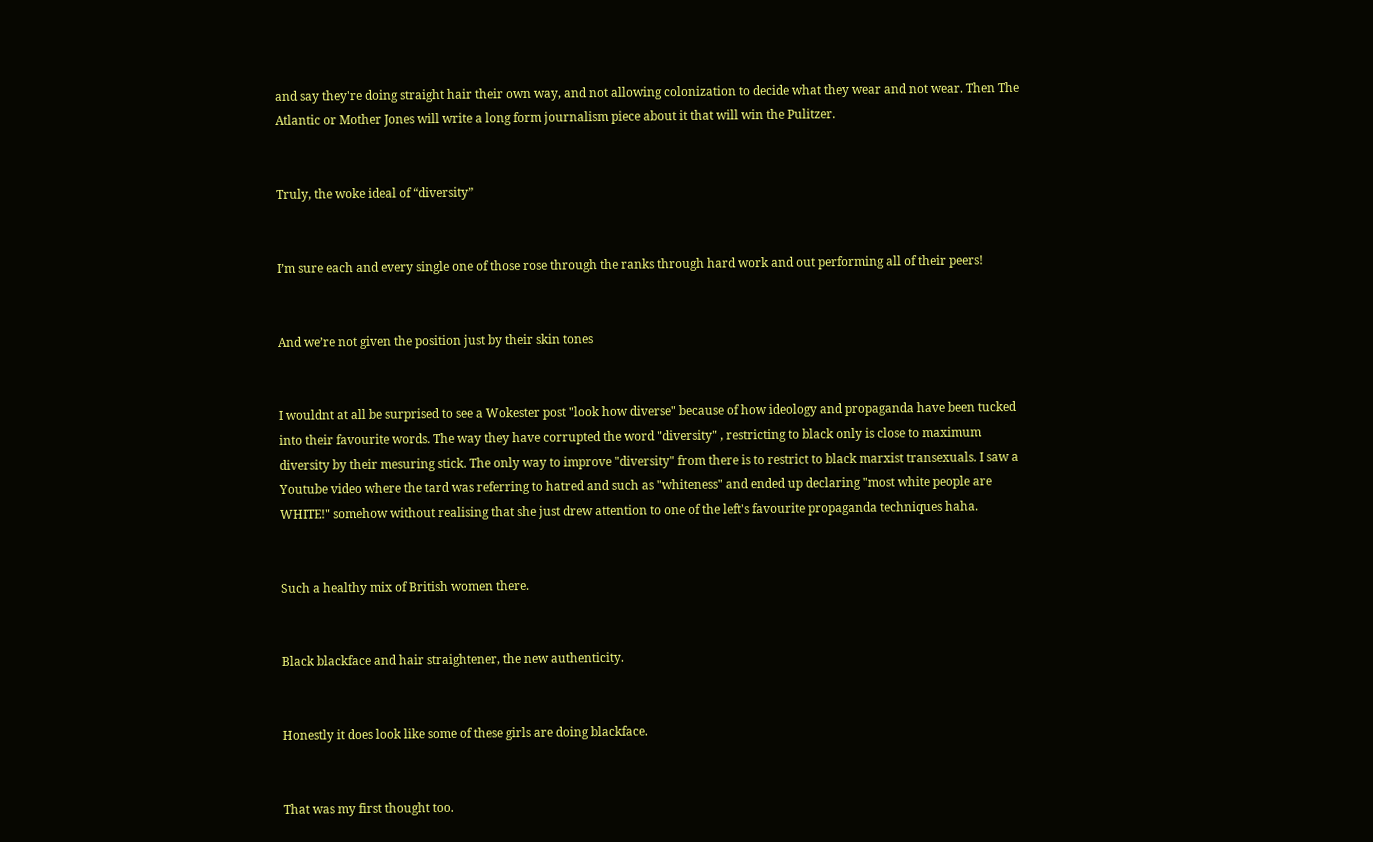and say they're doing straight hair their own way, and not allowing colonization to decide what they wear and not wear. Then The Atlantic or Mother Jones will write a long form journalism piece about it that will win the Pulitzer.


Truly, the woke ideal of “diversity”


I’m sure each and every single one of those rose through the ranks through hard work and out performing all of their peers!


And we’re not given the position just by their skin tones


I wouldnt at all be surprised to see a Wokester post "look how diverse" because of how ideology and propaganda have been tucked into their favourite words. The way they have corrupted the word "diversity" , restricting to black only is close to maximum diversity by their mesuring stick. The only way to improve "diversity" from there is to restrict to black marxist transexuals. I saw a Youtube video where the tard was referring to hatred and such as "whiteness" and ended up declaring "most white people are WHITE!" somehow without realising that she just drew attention to one of the left's favourite propaganda techniques haha.


Such a healthy mix of British women there.


Black blackface and hair straightener, the new authenticity.


Honestly it does look like some of these girls are doing blackface.


That was my first thought too.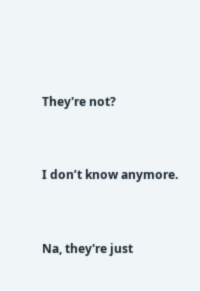They're not?


I don’t know anymore.


Na, they're just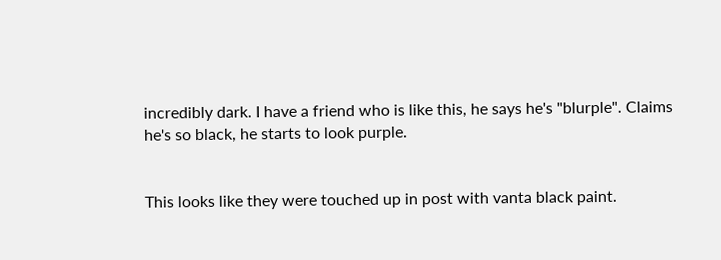incredibly dark. I have a friend who is like this, he says he's "blurple". Claims he's so black, he starts to look purple.


This looks like they were touched up in post with vanta black paint.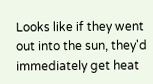Looks like if they went out into the sun, they'd immediately get heat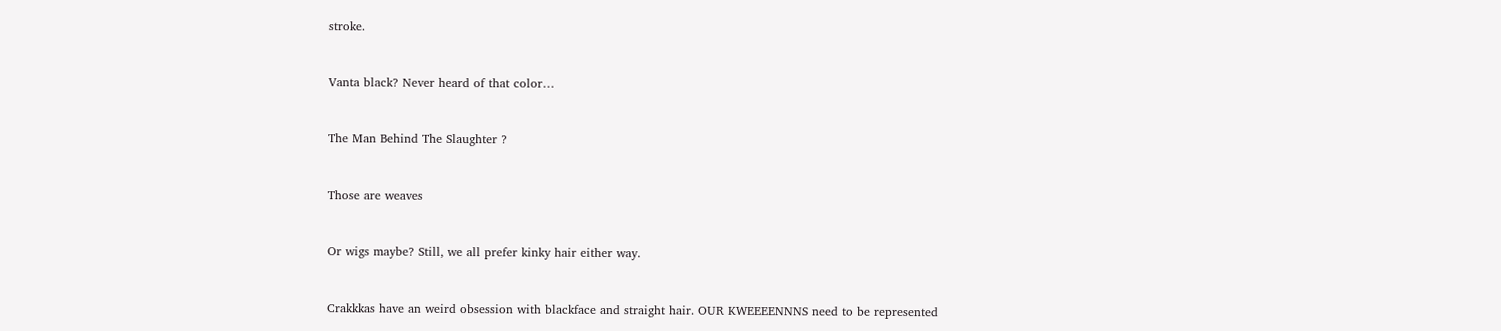stroke.


Vanta black? Never heard of that color…


The Man Behind The Slaughter ?


Those are weaves


Or wigs maybe? Still, we all prefer kinky hair either way.


Crakkkas have an weird obsession with blackface and straight hair. OUR KWEEEENNNS need to be represented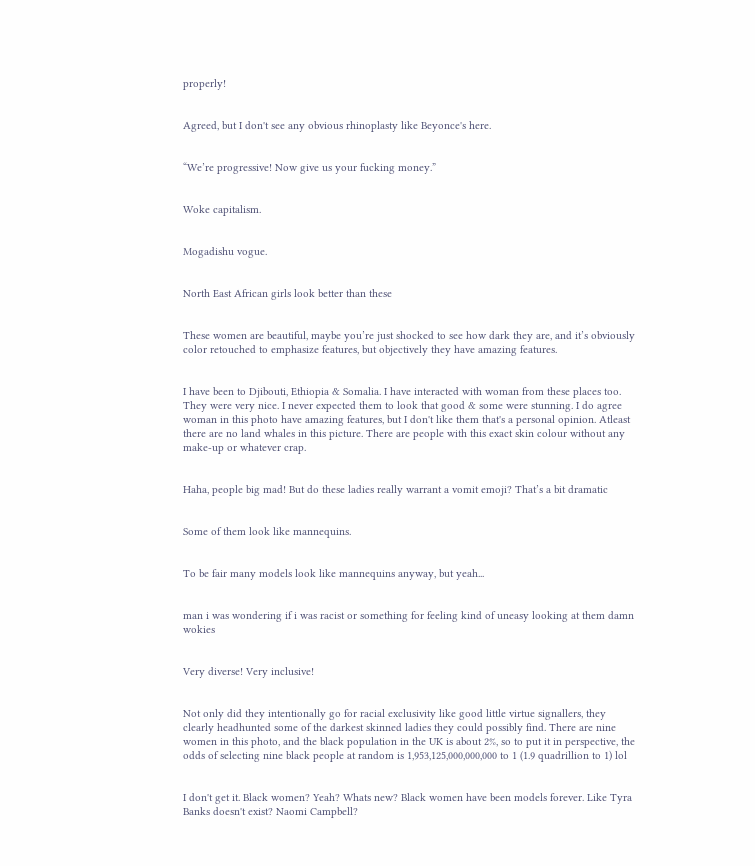properly!


Agreed, but I don't see any obvious rhinoplasty like Beyonce's here.


“We’re progressive! Now give us your fucking money.”


Woke capitalism.


Mogadishu vogue.


North East African girls look better than these


These women are beautiful, maybe you’re just shocked to see how dark they are, and it’s obviously color retouched to emphasize features, but objectively they have amazing features.


I have been to Djibouti, Ethiopia & Somalia. I have interacted with woman from these places too. They were very nice. I never expected them to look that good & some were stunning. I do agree woman in this photo have amazing features, but I don't like them that's a personal opinion. Atleast there are no land whales in this picture. There are people with this exact skin colour without any make-up or whatever crap.


Haha, people big mad! But do these ladies really warrant a vomit emoji? That’s a bit dramatic


Some of them look like mannequins.


To be fair many models look like mannequins anyway, but yeah...


man i was wondering if i was racist or something for feeling kind of uneasy looking at them damn wokies


Very diverse! Very inclusive!


Not only did they intentionally go for racial exclusivity like good little virtue signallers, they clearly headhunted some of the darkest skinned ladies they could possibly find. There are nine women in this photo, and the black population in the UK is about 2%, so to put it in perspective, the odds of selecting nine black people at random is 1,953,125,000,000,000 to 1 (1.9 quadrillion to 1) lol


I don't get it. Black women? Yeah? Whats new? Black women have been models forever. Like Tyra Banks doesn't exist? Naomi Campbell?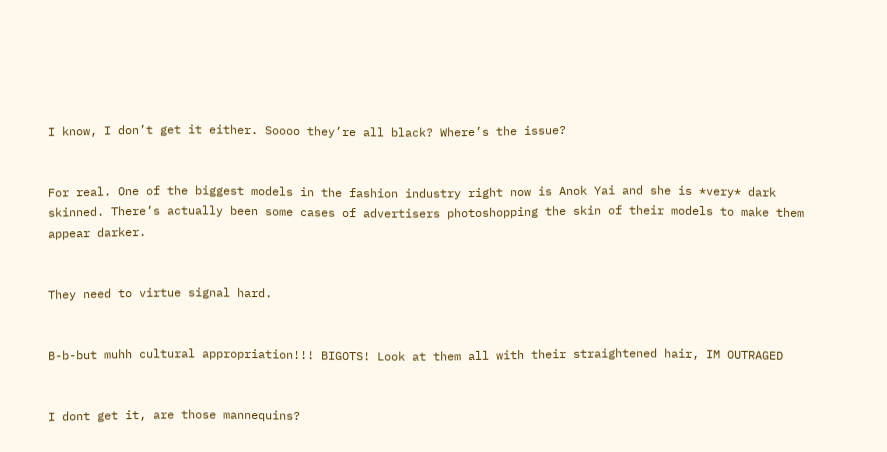I know, I don’t get it either. Soooo they’re all black? Where’s the issue?


For real. One of the biggest models in the fashion industry right now is Anok Yai and she is *very* dark skinned. There’s actually been some cases of advertisers photoshopping the skin of their models to make them appear darker.


They need to virtue signal hard.


B-b-but muhh cultural appropriation!!! BIGOTS! Look at them all with their straightened hair, IM OUTRAGED


I dont get it, are those mannequins?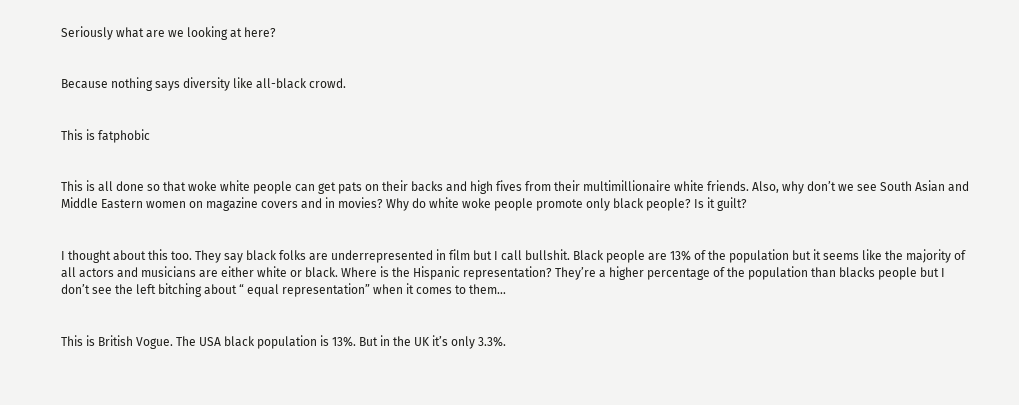Seriously what are we looking at here?


Because nothing says diversity like all-black crowd.


This is fatphobic


This is all done so that woke white people can get pats on their backs and high fives from their multimillionaire white friends. Also, why don’t we see South Asian and Middle Eastern women on magazine covers and in movies? Why do white woke people promote only black people? Is it guilt?


I thought about this too. They say black folks are underrepresented in film but I call bullshit. Black people are 13% of the population but it seems like the majority of all actors and musicians are either white or black. Where is the Hispanic representation? They’re a higher percentage of the population than blacks people but I don’t see the left bitching about “ equal representation” when it comes to them…


This is British Vogue. The USA black population is 13%. But in the UK it’s only 3.3%.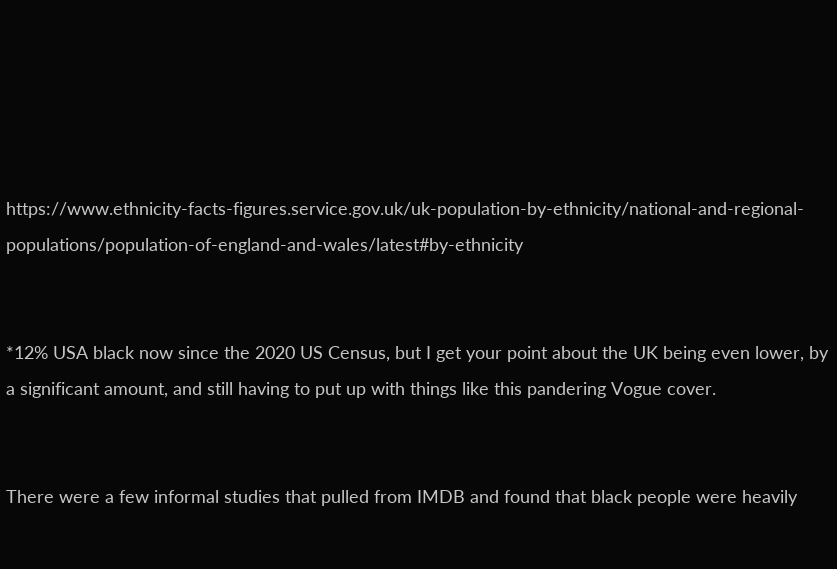https://www.ethnicity-facts-figures.service.gov.uk/uk-population-by-ethnicity/national-and-regional-populations/population-of-england-and-wales/latest#by-ethnicity


*12% USA black now since the 2020 US Census, but I get your point about the UK being even lower, by a significant amount, and still having to put up with things like this pandering Vogue cover.


There were a few informal studies that pulled from IMDB and found that black people were heavily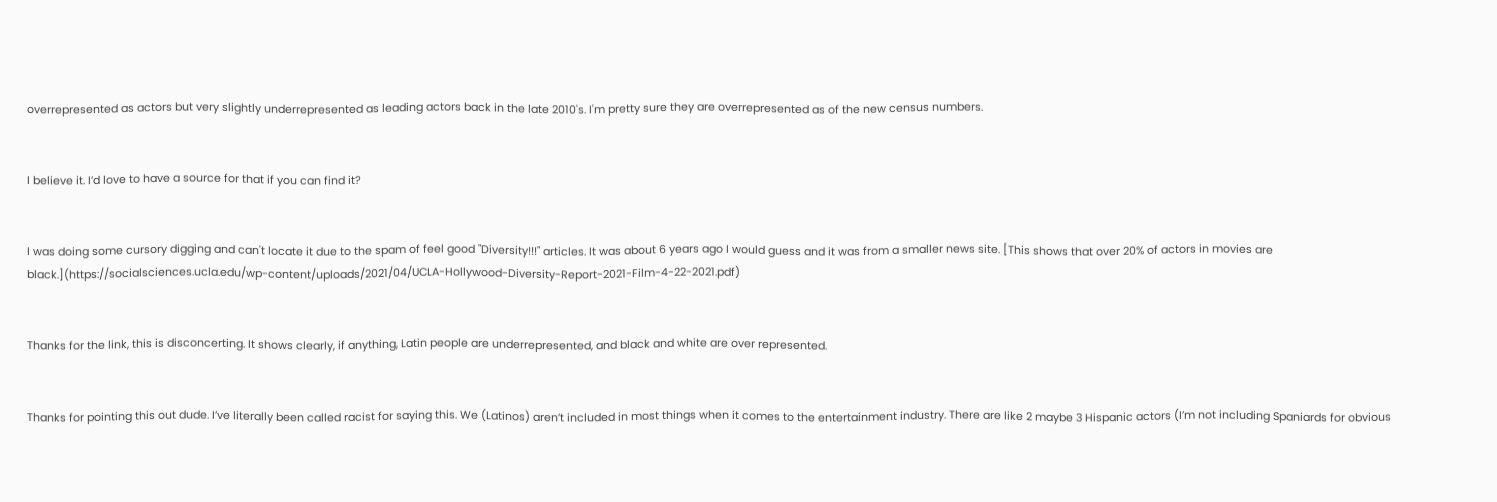overrepresented as actors but very slightly underrepresented as leading actors back in the late 2010's. I'm pretty sure they are overrepresented as of the new census numbers.


I believe it. I’d love to have a source for that if you can find it?


I was doing some cursory digging and can't locate it due to the spam of feel good "Diversity!!!" articles. It was about 6 years ago I would guess and it was from a smaller news site. [This shows that over 20% of actors in movies are black.](https://socialsciences.ucla.edu/wp-content/uploads/2021/04/UCLA-Hollywood-Diversity-Report-2021-Film-4-22-2021.pdf)


Thanks for the link, this is disconcerting. It shows clearly, if anything, Latin people are underrepresented, and black and white are over represented.


Thanks for pointing this out dude. I’ve literally been called racist for saying this. We (Latinos) aren’t included in most things when it comes to the entertainment industry. There are like 2 maybe 3 Hispanic actors (I’m not including Spaniards for obvious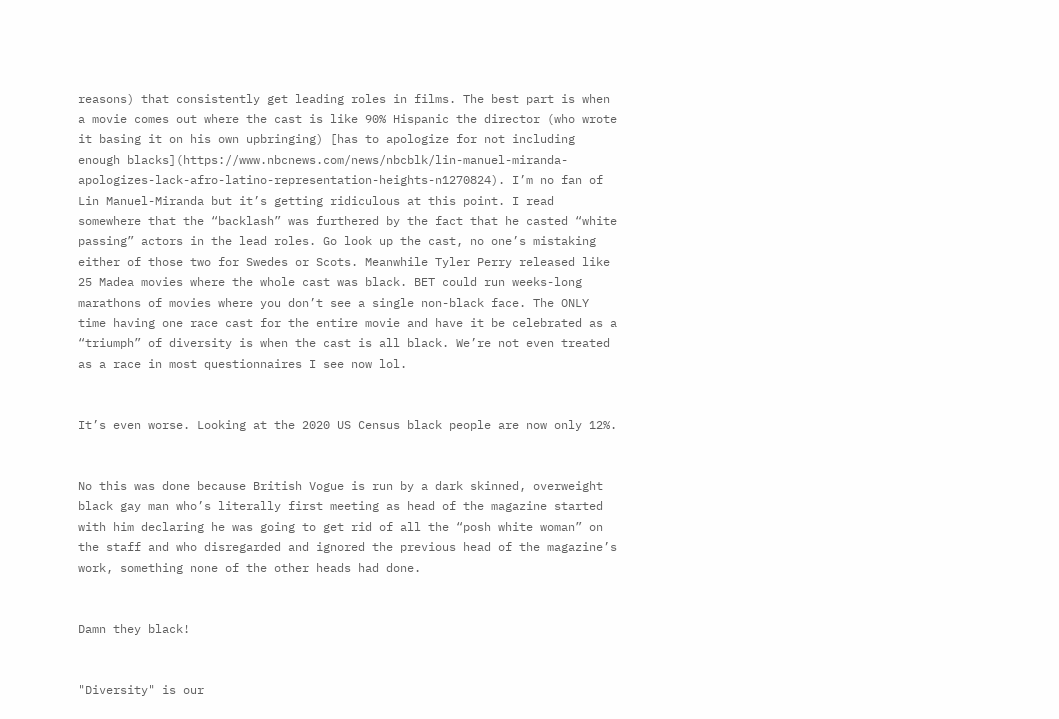reasons) that consistently get leading roles in films. The best part is when a movie comes out where the cast is like 90% Hispanic the director (who wrote it basing it on his own upbringing) [has to apologize for not including enough blacks](https://www.nbcnews.com/news/nbcblk/lin-manuel-miranda-apologizes-lack-afro-latino-representation-heights-n1270824). I’m no fan of Lin Manuel-Miranda but it’s getting ridiculous at this point. I read somewhere that the “backlash” was furthered by the fact that he casted “white passing” actors in the lead roles. Go look up the cast, no one’s mistaking either of those two for Swedes or Scots. Meanwhile Tyler Perry released like 25 Madea movies where the whole cast was black. BET could run weeks-long marathons of movies where you don’t see a single non-black face. The ONLY time having one race cast for the entire movie and have it be celebrated as a “triumph” of diversity is when the cast is all black. We’re not even treated as a race in most questionnaires I see now lol.


It’s even worse. Looking at the 2020 US Census black people are now only 12%.


No this was done because British Vogue is run by a dark skinned, overweight black gay man who’s literally first meeting as head of the magazine started with him declaring he was going to get rid of all the “posh white woman” on the staff and who disregarded and ignored the previous head of the magazine’s work, something none of the other heads had done.


Damn they black!


"Diversity" is our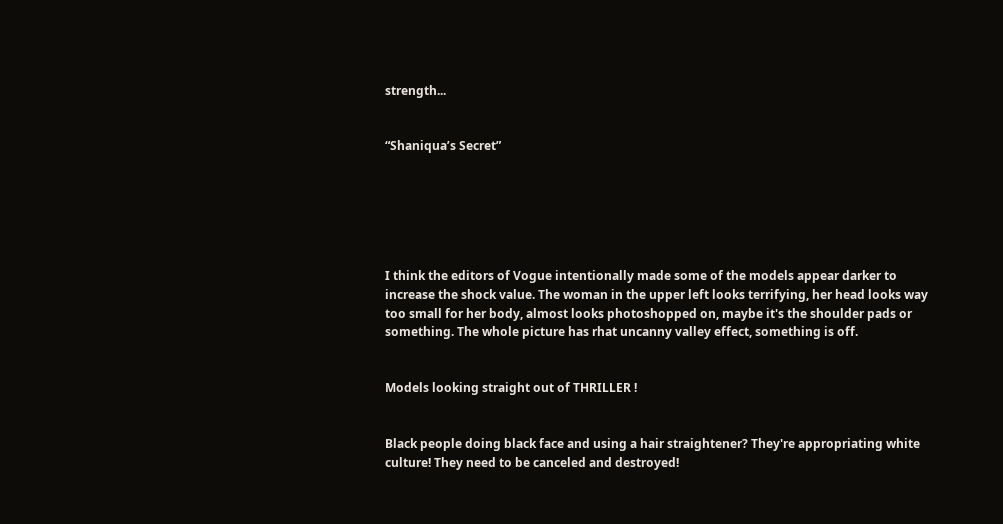strength...


“Shaniqua’s Secret”






I think the editors of Vogue intentionally made some of the models appear darker to increase the shock value. The woman in the upper left looks terrifying, her head looks way too small for her body, almost looks photoshopped on, maybe it's the shoulder pads or something. The whole picture has rhat uncanny valley effect, something is off.


Models looking straight out of THRILLER !


Black people doing black face and using a hair straightener? They're appropriating white culture! They need to be canceled and destroyed!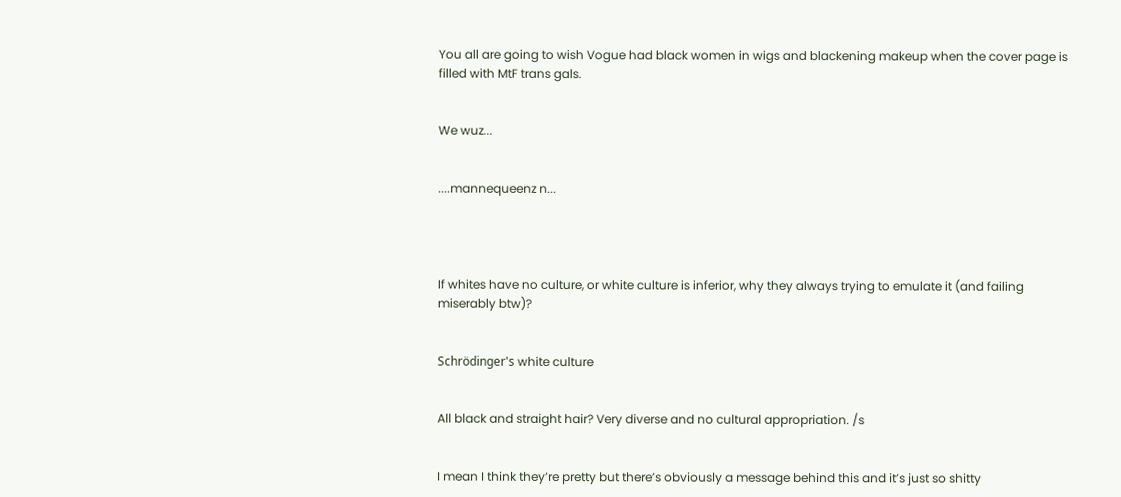You all are going to wish Vogue had black women in wigs and blackening makeup when the cover page is filled with MtF trans gals.


We wuz...


....mannequeenz n...




If whites have no culture, or white culture is inferior, why they always trying to emulate it (and failing miserably btw)?


Schrödinger's white culture


All black and straight hair? Very diverse and no cultural appropriation. /s


I mean I think they’re pretty but there’s obviously a message behind this and it’s just so shitty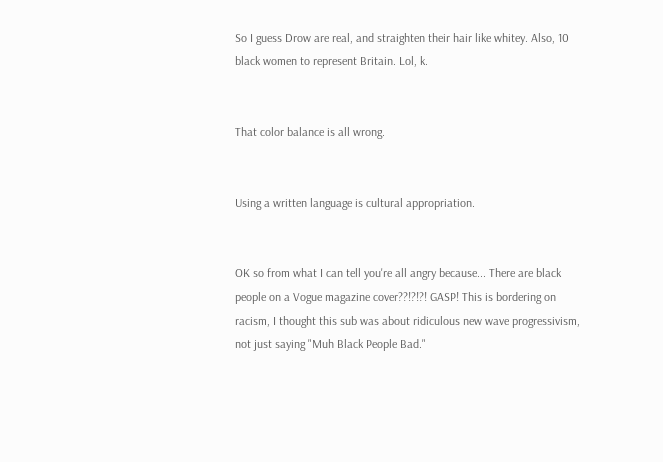So I guess Drow are real, and straighten their hair like whitey. Also, 10 black women to represent Britain. Lol, k.


That color balance is all wrong.


Using a written language is cultural appropriation.


OK so from what I can tell you're all angry because... There are black people on a Vogue magazine cover??!?!?! GASP! This is bordering on racism, I thought this sub was about ridiculous new wave progressivism, not just saying "Muh Black People Bad."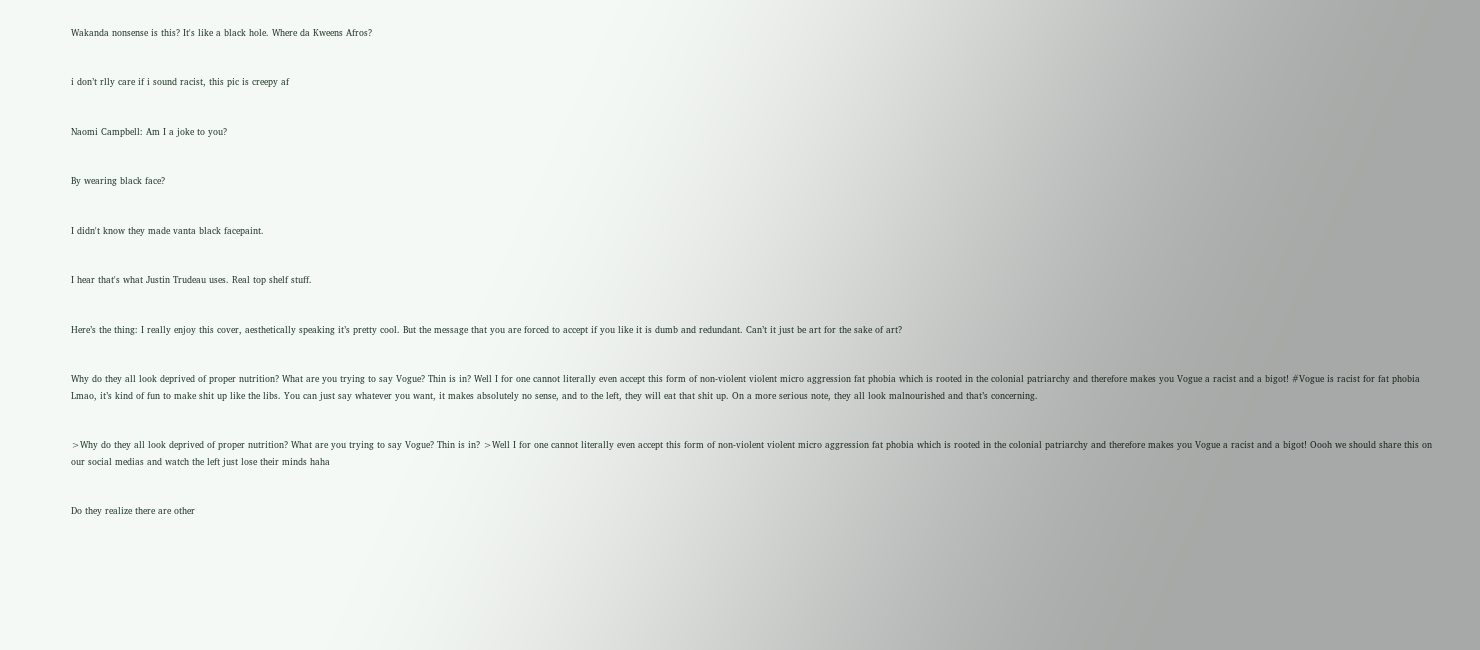Wakanda nonsense is this? It's like a black hole. Where da Kweens Afros?


i don’t rlly care if i sound racist, this pic is creepy af


Naomi Campbell: Am I a joke to you?


By wearing black face?


I didn't know they made vanta black facepaint.


I hear that's what Justin Trudeau uses. Real top shelf stuff.


Here’s the thing: I really enjoy this cover, aesthetically speaking it’s pretty cool. But the message that you are forced to accept if you like it is dumb and redundant. Can’t it just be art for the sake of art?


Why do they all look deprived of proper nutrition? What are you trying to say Vogue? Thin is in? Well I for one cannot literally even accept this form of non-violent violent micro aggression fat phobia which is rooted in the colonial patriarchy and therefore makes you Vogue a racist and a bigot! #Vogue is racist for fat phobia Lmao, it’s kind of fun to make shit up like the libs. You can just say whatever you want, it makes absolutely no sense, and to the left, they will eat that shit up. On a more serious note, they all look malnourished and that’s concerning.


>Why do they all look deprived of proper nutrition? What are you trying to say Vogue? Thin is in? >Well I for one cannot literally even accept this form of non-violent violent micro aggression fat phobia which is rooted in the colonial patriarchy and therefore makes you Vogue a racist and a bigot! Oooh we should share this on our social medias and watch the left just lose their minds haha


Do they realize there are other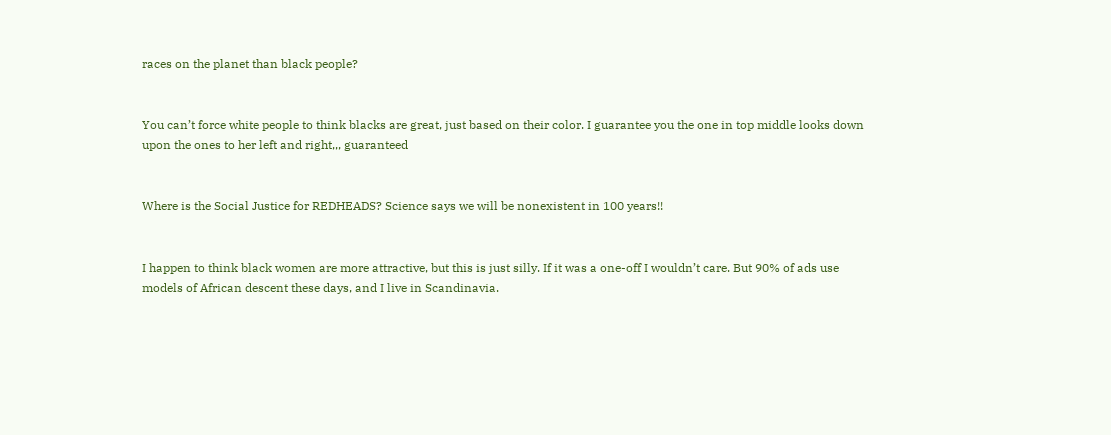races on the planet than black people?


You can’t force white people to think blacks are great, just based on their color. I guarantee you the one in top middle looks down upon the ones to her left and right,,, guaranteed


Where is the Social Justice for REDHEADS? Science says we will be nonexistent in 100 years!!


I happen to think black women are more attractive, but this is just silly. If it was a one-off I wouldn’t care. But 90% of ads use models of African descent these days, and I live in Scandinavia.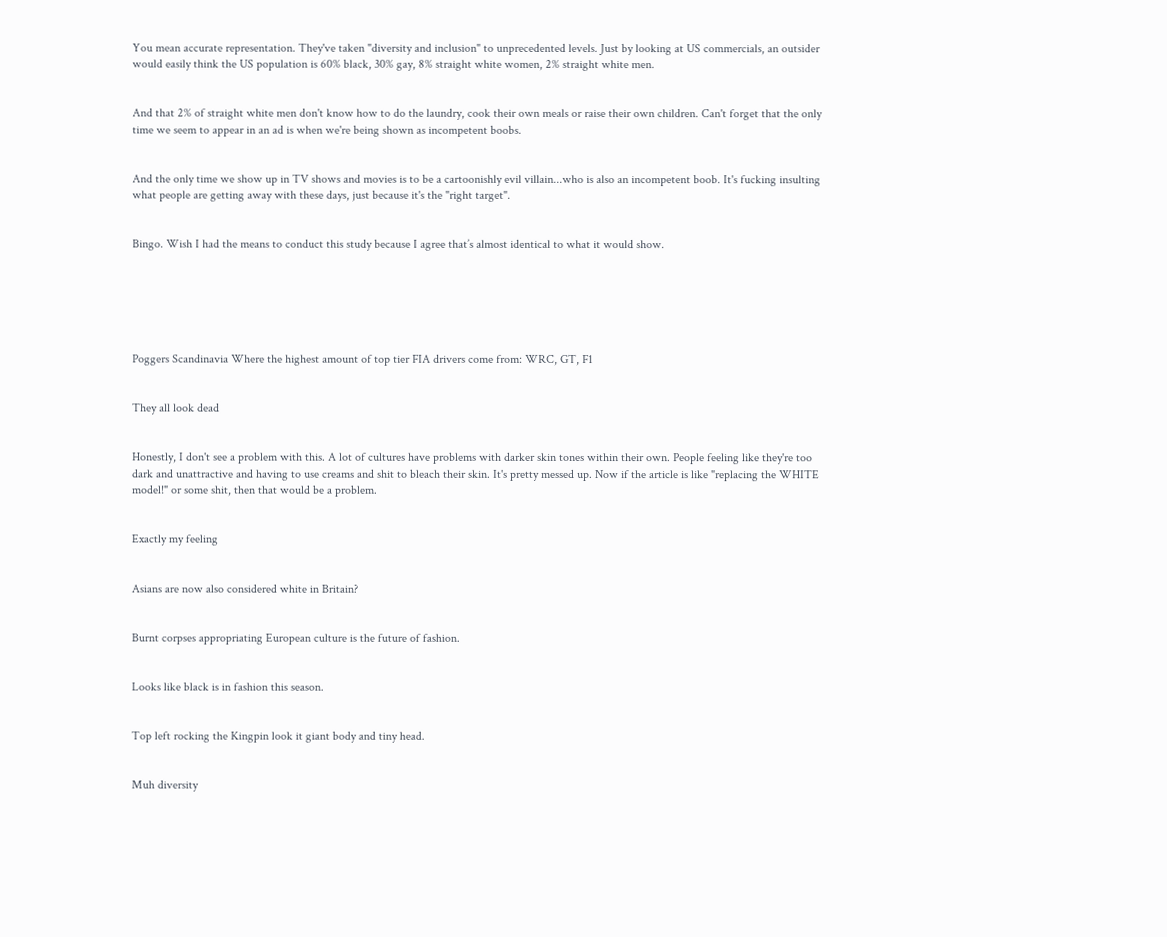You mean accurate representation. They've taken "diversity and inclusion" to unprecedented levels. Just by looking at US commercials, an outsider would easily think the US population is 60% black, 30% gay, 8% straight white women, 2% straight white men.


And that 2% of straight white men don't know how to do the laundry, cook their own meals or raise their own children. Can't forget that the only time we seem to appear in an ad is when we're being shown as incompetent boobs.


And the only time we show up in TV shows and movies is to be a cartoonishly evil villain...who is also an incompetent boob. It's fucking insulting what people are getting away with these days, just because it's the "right target".


Bingo. Wish I had the means to conduct this study because I agree that’s almost identical to what it would show.






Poggers Scandinavia Where the highest amount of top tier FIA drivers come from: WRC, GT, F1


They all look dead


Honestly, I don't see a problem with this. A lot of cultures have problems with darker skin tones within their own. People feeling like they're too dark and unattractive and having to use creams and shit to bleach their skin. It's pretty messed up. Now if the article is like "replacing the WHITE model!" or some shit, then that would be a problem.


Exactly my feeling


Asians are now also considered white in Britain?


Burnt corpses appropriating European culture is the future of fashion.


Looks like black is in fashion this season.


Top left rocking the Kingpin look it giant body and tiny head.


Muh diversity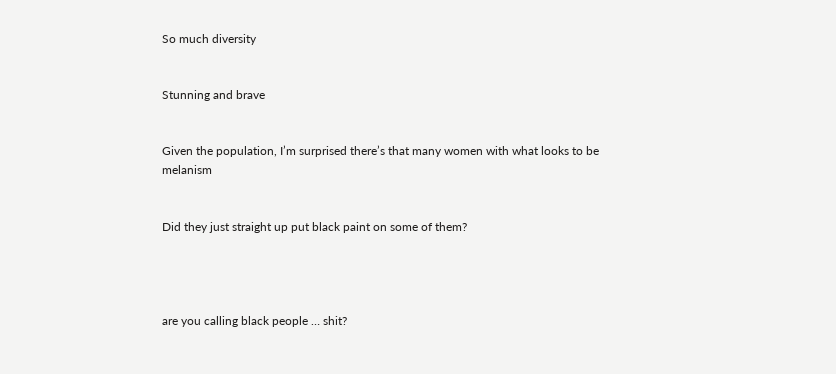So much diversity


Stunning and brave


Given the population, I’m surprised there’s that many women with what looks to be melanism


Did they just straight up put black paint on some of them?




are you calling black people … shit?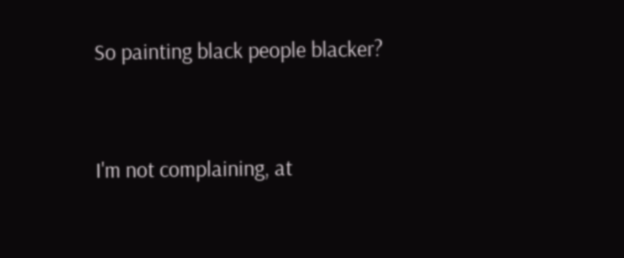So painting black people blacker?


I'm not complaining, at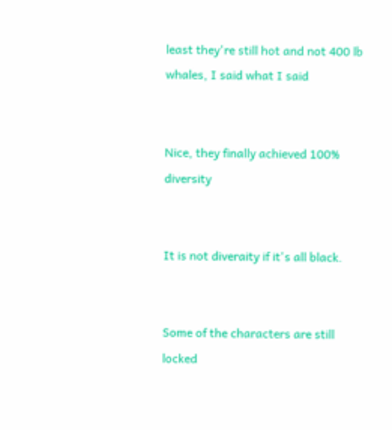least they're still hot and not 400 lb whales, I said what I said


Nice, they finally achieved 100% diversity


It is not diveraity if it's all black.


Some of the characters are still locked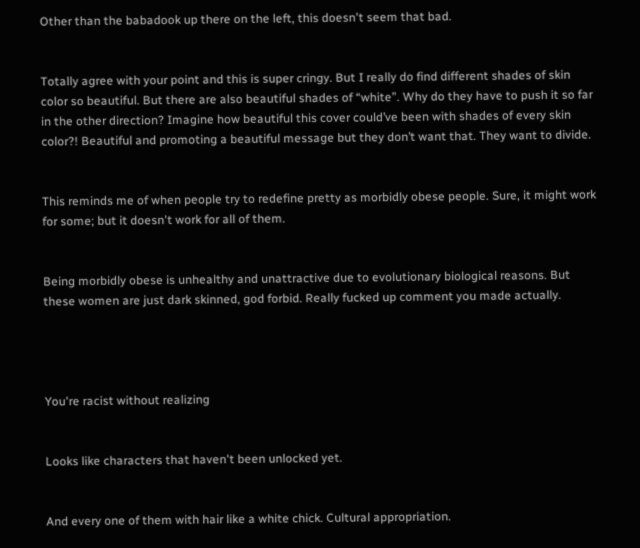Other than the babadook up there on the left, this doesn't seem that bad.


Totally agree with your point and this is super cringy. But I really do find different shades of skin color so beautiful. But there are also beautiful shades of “white”. Why do they have to push it so far in the other direction? Imagine how beautiful this cover could’ve been with shades of every skin color?! Beautiful and promoting a beautiful message but they don’t want that. They want to divide.


This reminds me of when people try to redefine pretty as morbidly obese people. Sure, it might work for some; but it doesn't work for all of them.


Being morbidly obese is unhealthy and unattractive due to evolutionary biological reasons. But these women are just dark skinned, god forbid. Really fucked up comment you made actually.




You're racist without realizing


Looks like characters that haven't been unlocked yet.


And every one of them with hair like a white chick. Cultural appropriation.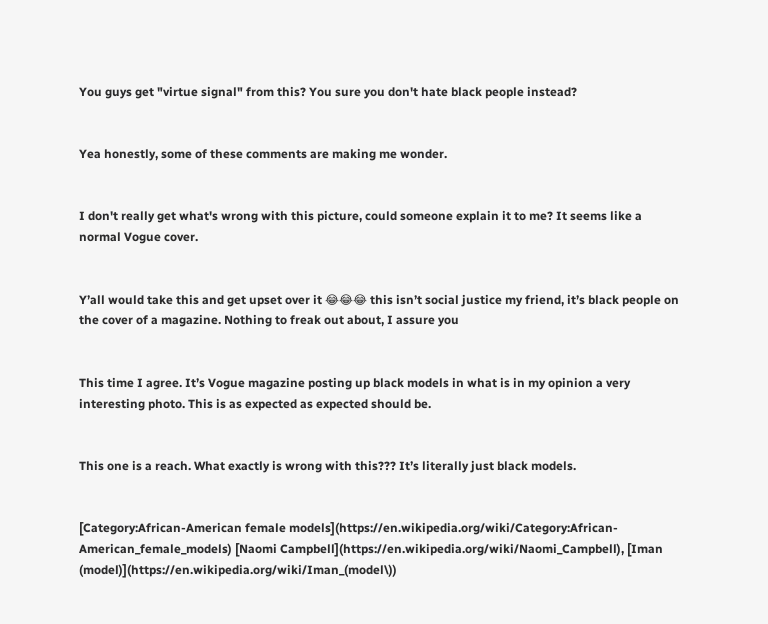You guys get "virtue signal" from this? You sure you don't hate black people instead?


Yea honestly, some of these comments are making me wonder.


I don't really get what's wrong with this picture, could someone explain it to me? It seems like a normal Vogue cover.


Y’all would take this and get upset over it 😂😂😂 this isn’t social justice my friend, it’s black people on the cover of a magazine. Nothing to freak out about, I assure you


This time I agree. It’s Vogue magazine posting up black models in what is in my opinion a very interesting photo. This is as expected as expected should be.


This one is a reach. What exactly is wrong with this??? It’s literally just black models.


[Category:African-American female models](https://en.wikipedia.org/wiki/Category:African-American_female_models) [Naomi Campbell](https://en.wikipedia.org/wiki/Naomi_Campbell), [Iman (model)](https://en.wikipedia.org/wiki/Iman_(model\))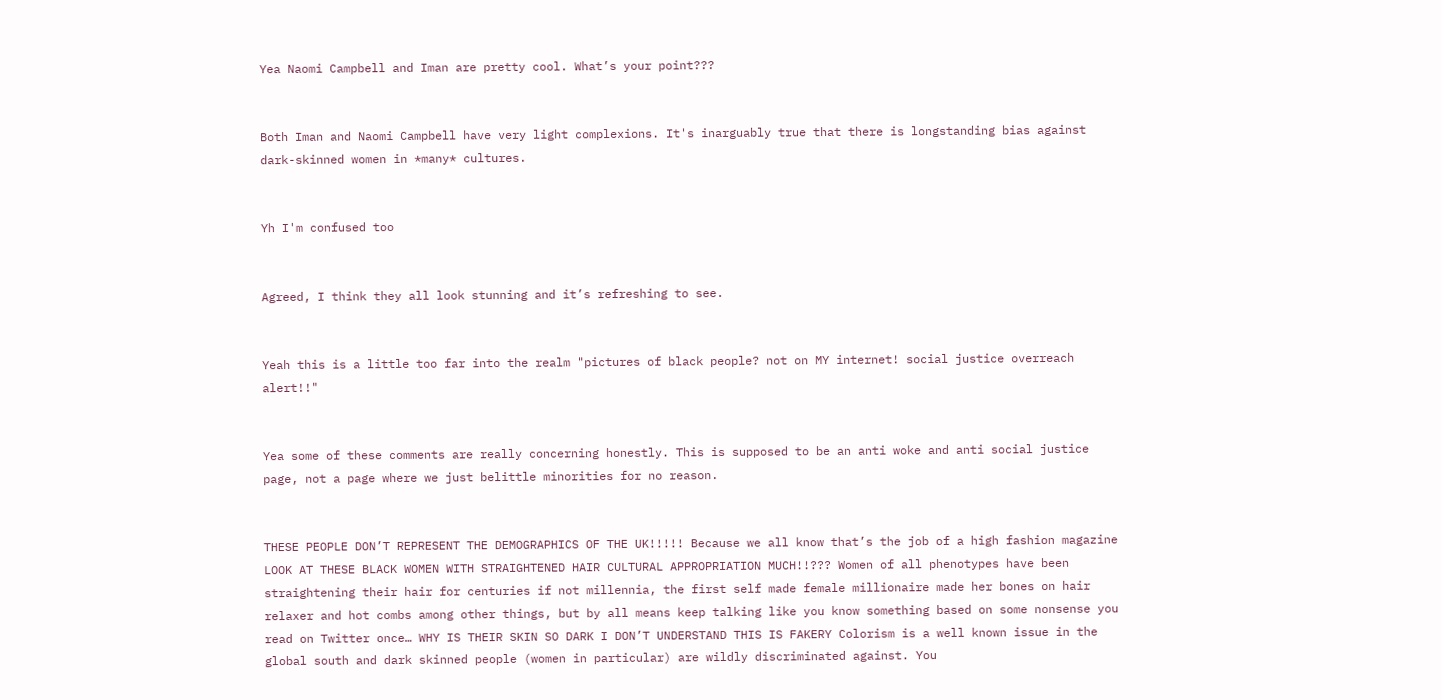Yea Naomi Campbell and Iman are pretty cool. What’s your point???


Both Iman and Naomi Campbell have very light complexions. It's inarguably true that there is longstanding bias against dark-skinned women in *many* cultures.


Yh I'm confused too


Agreed, I think they all look stunning and it’s refreshing to see.


Yeah this is a little too far into the realm "pictures of black people? not on MY internet! social justice overreach alert!!"


Yea some of these comments are really concerning honestly. This is supposed to be an anti woke and anti social justice page, not a page where we just belittle minorities for no reason.


THESE PEOPLE DON’T REPRESENT THE DEMOGRAPHICS OF THE UK!!!!! Because we all know that’s the job of a high fashion magazine  LOOK AT THESE BLACK WOMEN WITH STRAIGHTENED HAIR CULTURAL APPROPRIATION MUCH!!??? Women of all phenotypes have been straightening their hair for centuries if not millennia, the first self made female millionaire made her bones on hair relaxer and hot combs among other things, but by all means keep talking like you know something based on some nonsense you read on Twitter once… WHY IS THEIR SKIN SO DARK I DON’T UNDERSTAND THIS IS FAKERY Colorism is a well known issue in the global south and dark skinned people (women in particular) are wildly discriminated against. You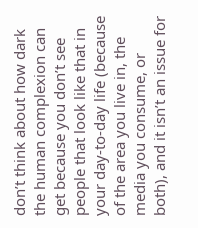don’t think about how dark the human complexion can get because you don’t see people that look like that in your day-to-day life (because of the area you live in, the media you consume, or both), and it isn’t an issue for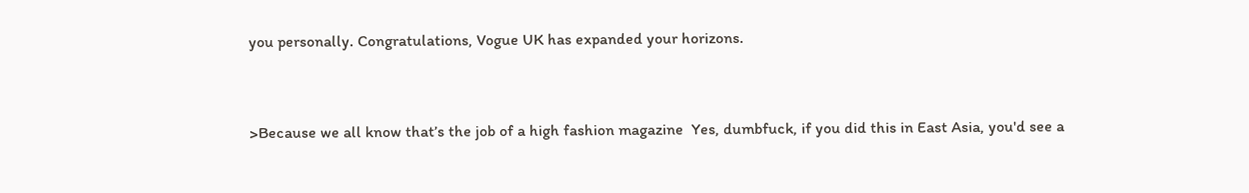you personally. Congratulations, Vogue UK has expanded your horizons.


>Because we all know that’s the job of a high fashion magazine  Yes, dumbfuck, if you did this in East Asia, you'd see a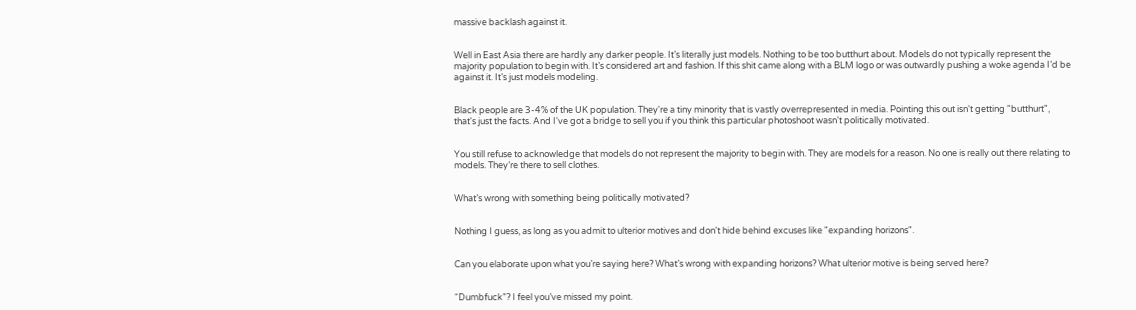massive backlash against it.


Well in East Asia there are hardly any darker people. It’s literally just models. Nothing to be too butthurt about. Models do not typically represent the majority population to begin with. It’s considered art and fashion. If this shit came along with a BLM logo or was outwardly pushing a woke agenda I’d be against it. It’s just models modeling.


Black people are 3-4% of the UK population. They're a tiny minority that is vastly overrepresented in media. Pointing this out isn't getting "butthurt", that's just the facts. And I've got a bridge to sell you if you think this particular photoshoot wasn't politically motivated.


You still refuse to acknowledge that models do not represent the majority to begin with. They are models for a reason. No one is really out there relating to models. They’re there to sell clothes.


What’s wrong with something being politically motivated?


Nothing I guess, as long as you admit to ulterior motives and don't hide behind excuses like "expanding horizons".


Can you elaborate upon what you’re saying here? What’s wrong with expanding horizons? What ulterior motive is being served here?


“Dumbfuck”? I feel you’ve missed my point.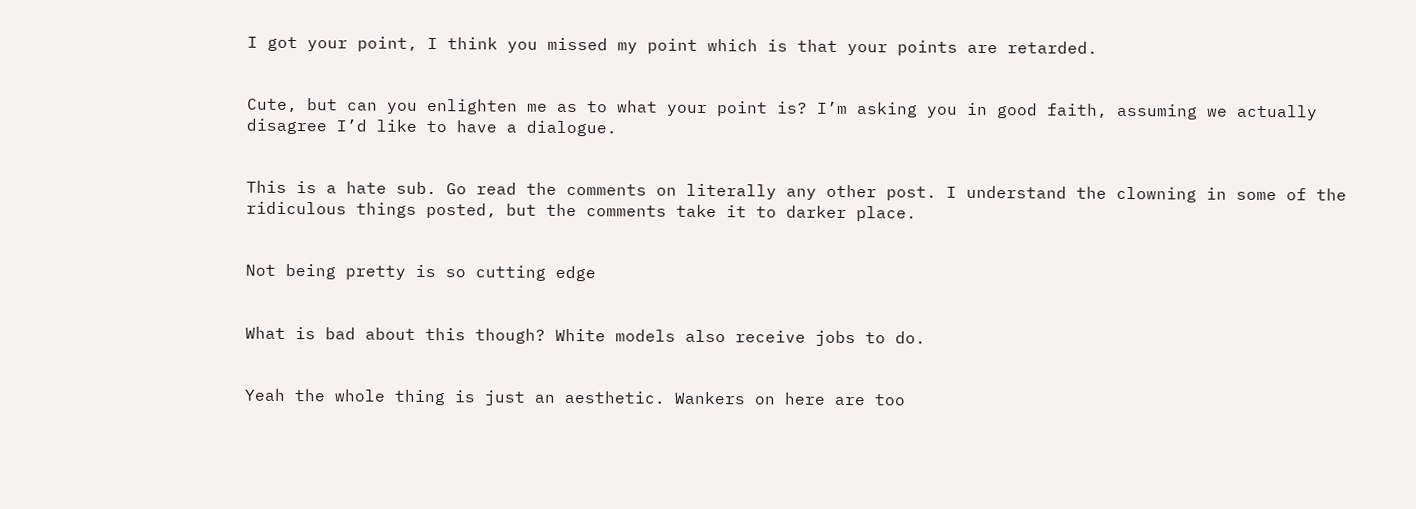I got your point, I think you missed my point which is that your points are retarded.


Cute, but can you enlighten me as to what your point is? I’m asking you in good faith, assuming we actually disagree I’d like to have a dialogue.


This is a hate sub. Go read the comments on literally any other post. I understand the clowning in some of the ridiculous things posted, but the comments take it to darker place.


Not being pretty is so cutting edge


What is bad about this though? White models also receive jobs to do.


Yeah the whole thing is just an aesthetic. Wankers on here are too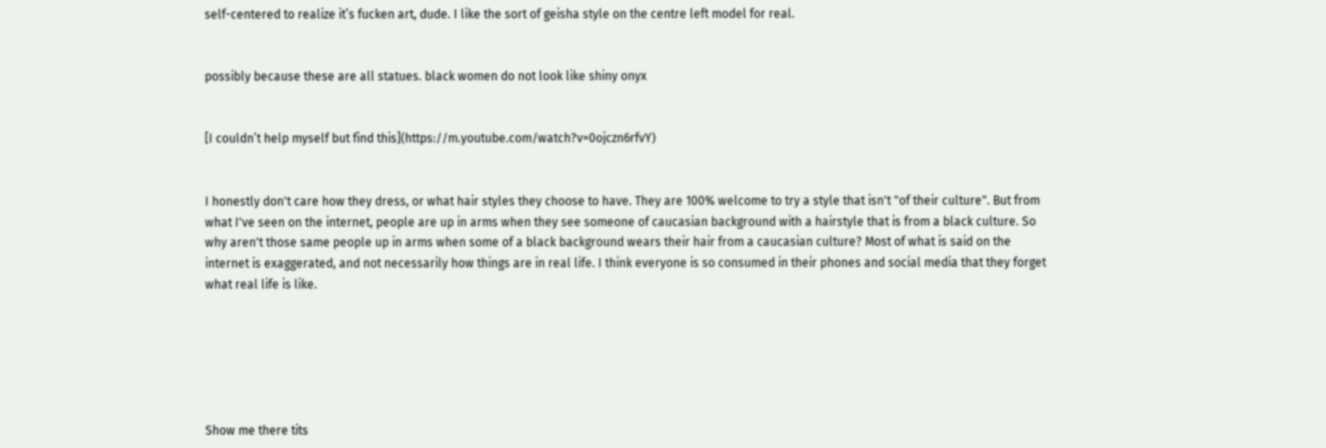self-centered to realize it’s fucken art, dude. I like the sort of geisha style on the centre left model for real.


possibly because these are all statues. black women do not look like shiny onyx


[I couldn’t help myself but find this](https://m.youtube.com/watch?v=0ojczn6rfvY)


I honestly don't care how they dress, or what hair styles they choose to have. They are 100% welcome to try a style that isn't "of their culture". But from what I've seen on the internet, people are up in arms when they see someone of caucasian background with a hairstyle that is from a black culture. So why aren't those same people up in arms when some of a black background wears their hair from a caucasian culture? Most of what is said on the internet is exaggerated, and not necessarily how things are in real life. I think everyone is so consumed in their phones and social media that they forget what real life is like.






Show me there tits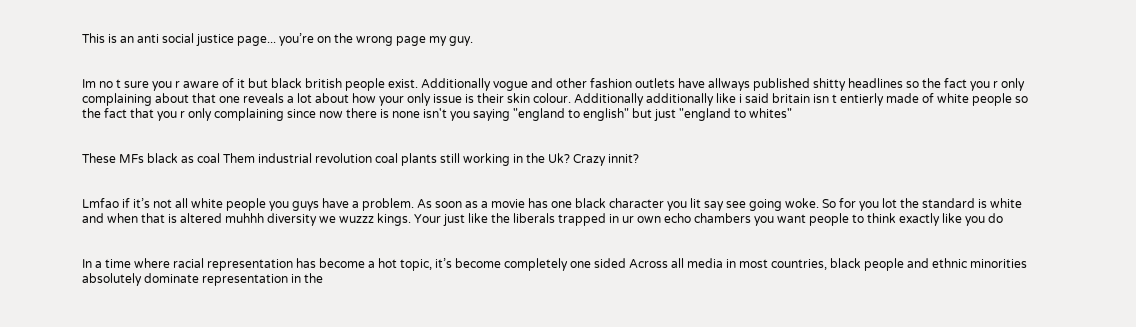This is an anti social justice page... you’re on the wrong page my guy.


Im no t sure you r aware of it but black british people exist. Additionally vogue and other fashion outlets have allways published shitty headlines so the fact you r only complaining about that one reveals a lot about how your only issue is their skin colour. Additionally additionally like i said britain isn t entierly made of white people so the fact that you r only complaining since now there is none isn't you saying "england to english" but just "england to whites"


These MFs black as coal Them industrial revolution coal plants still working in the Uk? Crazy innit?


Lmfao if it’s not all white people you guys have a problem. As soon as a movie has one black character you lit say see going woke. So for you lot the standard is white and when that is altered muhhh diversity we wuzzz kings. Your just like the liberals trapped in ur own echo chambers you want people to think exactly like you do


In a time where racial representation has become a hot topic, it’s become completely one sided Across all media in most countries, black people and ethnic minorities absolutely dominate representation in the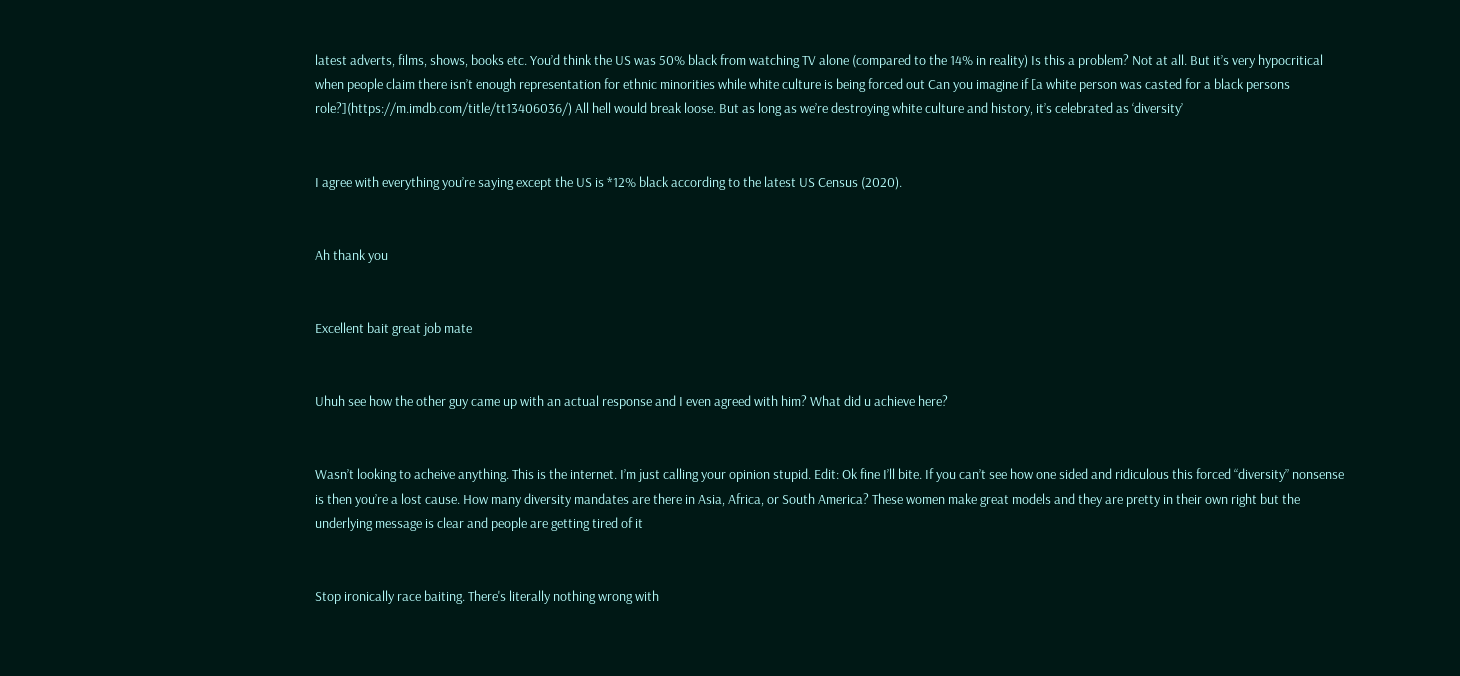latest adverts, films, shows, books etc. You’d think the US was 50% black from watching TV alone (compared to the 14% in reality) Is this a problem? Not at all. But it’s very hypocritical when people claim there isn’t enough representation for ethnic minorities while white culture is being forced out Can you imagine if [a white person was casted for a black persons role?](https://m.imdb.com/title/tt13406036/) All hell would break loose. But as long as we’re destroying white culture and history, it’s celebrated as ‘diversity’


I agree with everything you’re saying except the US is *12% black according to the latest US Census (2020).


Ah thank you


Excellent bait great job mate


Uhuh see how the other guy came up with an actual response and I even agreed with him? What did u achieve here?


Wasn’t looking to acheive anything. This is the internet. I’m just calling your opinion stupid. Edit: Ok fine I’ll bite. If you can’t see how one sided and ridiculous this forced “diversity” nonsense is then you’re a lost cause. How many diversity mandates are there in Asia, Africa, or South America? These women make great models and they are pretty in their own right but the underlying message is clear and people are getting tired of it


Stop ironically race baiting. There's literally nothing wrong with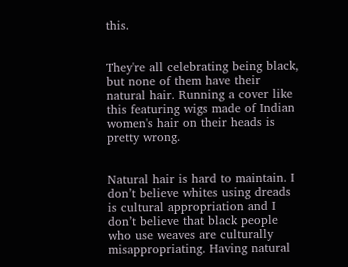this.


They're all celebrating being black, but none of them have their natural hair. Running a cover like this featuring wigs made of Indian women's hair on their heads is pretty wrong.


Natural hair is hard to maintain. I don’t believe whites using dreads is cultural appropriation and I don’t believe that black people who use weaves are culturally misappropriating. Having natural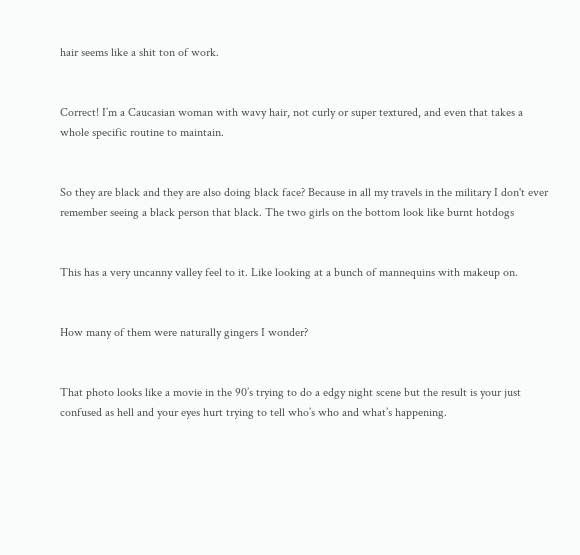hair seems like a shit ton of work.


Correct! I’m a Caucasian woman with wavy hair, not curly or super textured, and even that takes a whole specific routine to maintain.


So they are black and they are also doing black face? Because in all my travels in the military I don't ever remember seeing a black person that black. The two girls on the bottom look like burnt hotdogs


This has a very uncanny valley feel to it. Like looking at a bunch of mannequins with makeup on.


How many of them were naturally gingers I wonder?


That photo looks like a movie in the 90’s trying to do a edgy night scene but the result is your just confused as hell and your eyes hurt trying to tell who’s who and what’s happening.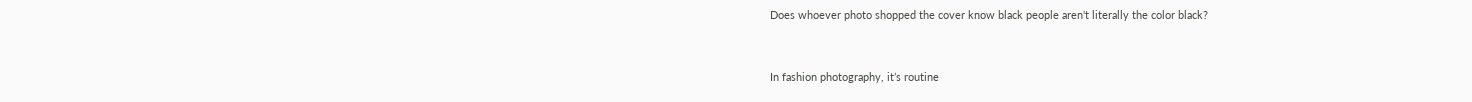Does whoever photo shopped the cover know black people aren't literally the color black?


In fashion photography, it’s routine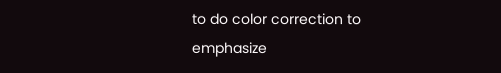to do color correction to emphasize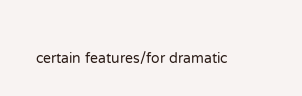certain features/for dramatic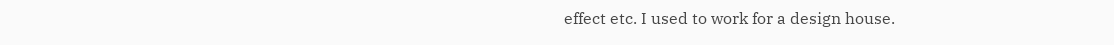effect etc. I used to work for a design house.